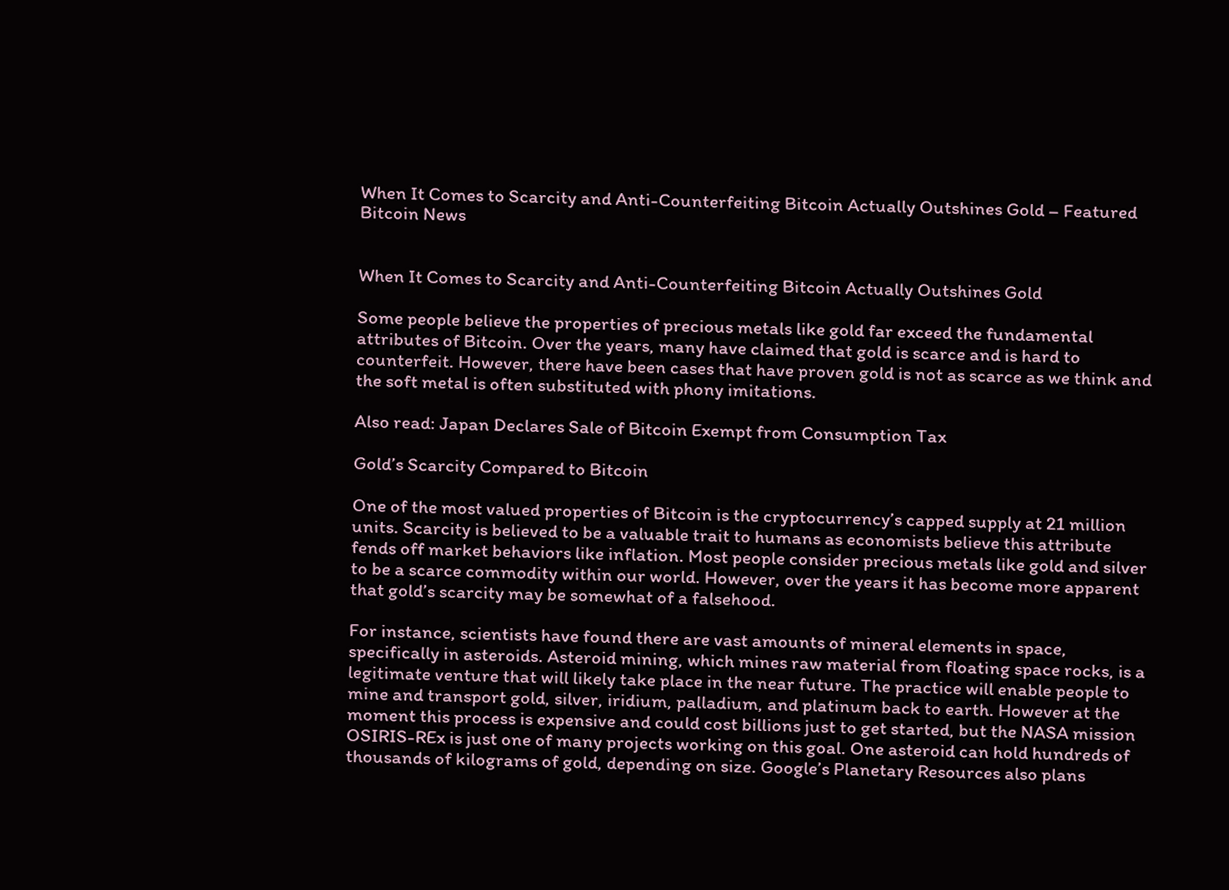When It Comes to Scarcity and Anti-Counterfeiting Bitcoin Actually Outshines Gold – Featured Bitcoin News


When It Comes to Scarcity and Anti-Counterfeiting Bitcoin Actually Outshines Gold

Some people believe the properties of precious metals like gold far exceed the fundamental attributes of Bitcoin. Over the years, many have claimed that gold is scarce and is hard to counterfeit. However, there have been cases that have proven gold is not as scarce as we think and the soft metal is often substituted with phony imitations.

Also read: Japan Declares Sale of Bitcoin Exempt from Consumption Tax

Gold’s Scarcity Compared to Bitcoin

One of the most valued properties of Bitcoin is the cryptocurrency’s capped supply at 21 million units. Scarcity is believed to be a valuable trait to humans as economists believe this attribute fends off market behaviors like inflation. Most people consider precious metals like gold and silver to be a scarce commodity within our world. However, over the years it has become more apparent that gold’s scarcity may be somewhat of a falsehood.

For instance, scientists have found there are vast amounts of mineral elements in space, specifically in asteroids. Asteroid mining, which mines raw material from floating space rocks, is a legitimate venture that will likely take place in the near future. The practice will enable people to mine and transport gold, silver, iridium, palladium, and platinum back to earth. However at the moment this process is expensive and could cost billions just to get started, but the NASA mission OSIRIS-REx is just one of many projects working on this goal. One asteroid can hold hundreds of thousands of kilograms of gold, depending on size. Google’s Planetary Resources also plans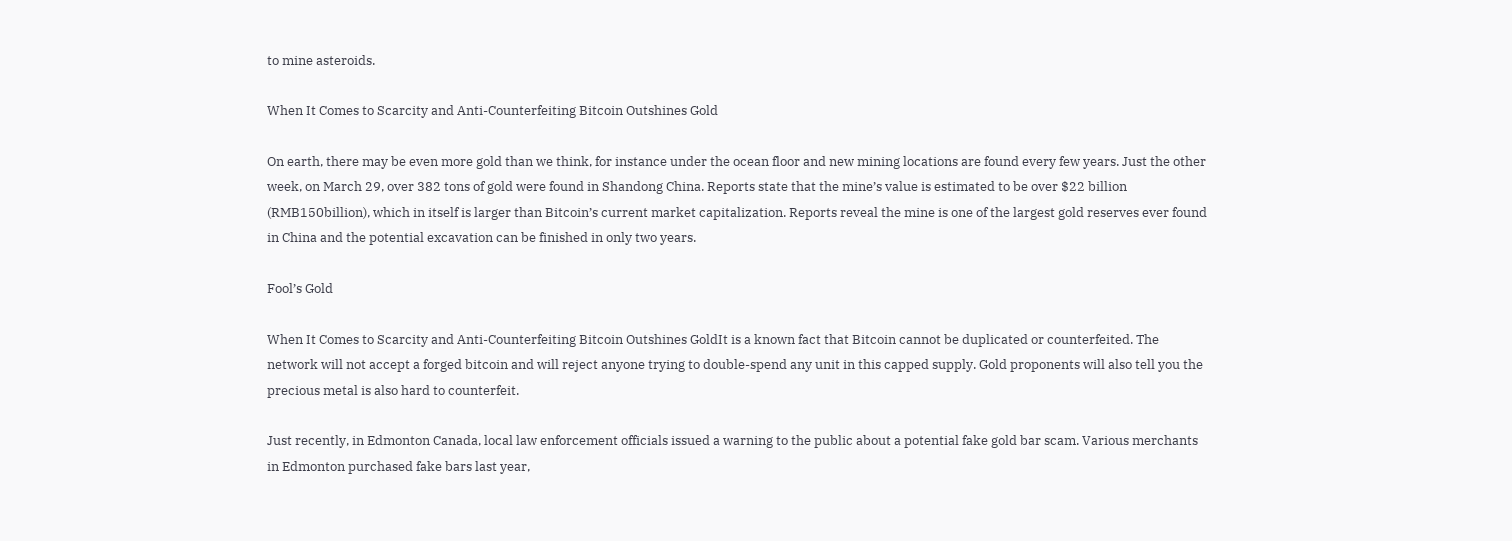to mine asteroids.

When It Comes to Scarcity and Anti-Counterfeiting Bitcoin Outshines Gold

On earth, there may be even more gold than we think, for instance under the ocean floor and new mining locations are found every few years. Just the other week, on March 29, over 382 tons of gold were found in Shandong China. Reports state that the mine’s value is estimated to be over $22 billion (RMB150billion), which in itself is larger than Bitcoin’s current market capitalization. Reports reveal the mine is one of the largest gold reserves ever found in China and the potential excavation can be finished in only two years.

Fool’s Gold

When It Comes to Scarcity and Anti-Counterfeiting Bitcoin Outshines GoldIt is a known fact that Bitcoin cannot be duplicated or counterfeited. The network will not accept a forged bitcoin and will reject anyone trying to double-spend any unit in this capped supply. Gold proponents will also tell you the precious metal is also hard to counterfeit.

Just recently, in Edmonton Canada, local law enforcement officials issued a warning to the public about a potential fake gold bar scam. Various merchants in Edmonton purchased fake bars last year,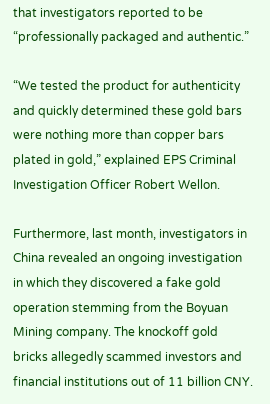that investigators reported to be “professionally packaged and authentic.”

“We tested the product for authenticity and quickly determined these gold bars were nothing more than copper bars plated in gold,” explained EPS Criminal Investigation Officer Robert Wellon.

Furthermore, last month, investigators in China revealed an ongoing investigation in which they discovered a fake gold operation stemming from the Boyuan Mining company. The knockoff gold bricks allegedly scammed investors and financial institutions out of 11 billion CNY.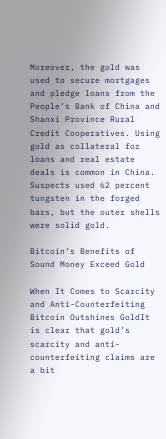Moreover, the gold was used to secure mortgages and pledge loans from the People’s Bank of China and Shanxi Province Rural Credit Cooperatives. Using gold as collateral for loans and real estate deals is common in China. Suspects used 62 percent tungsten in the forged bars, but the outer shells were solid gold.

Bitcoin’s Benefits of Sound Money Exceed Gold

When It Comes to Scarcity and Anti-Counterfeiting Bitcoin Outshines GoldIt is clear that gold’s scarcity and anti-counterfeiting claims are a bit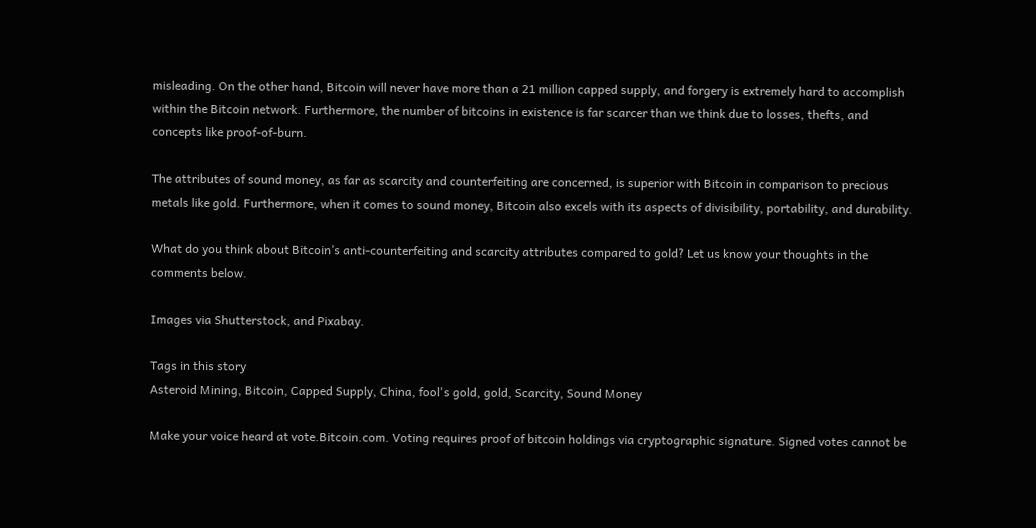misleading. On the other hand, Bitcoin will never have more than a 21 million capped supply, and forgery is extremely hard to accomplish within the Bitcoin network. Furthermore, the number of bitcoins in existence is far scarcer than we think due to losses, thefts, and concepts like proof-of-burn.

The attributes of sound money, as far as scarcity and counterfeiting are concerned, is superior with Bitcoin in comparison to precious metals like gold. Furthermore, when it comes to sound money, Bitcoin also excels with its aspects of divisibility, portability, and durability.

What do you think about Bitcoin’s anti-counterfeiting and scarcity attributes compared to gold? Let us know your thoughts in the comments below.

Images via Shutterstock, and Pixabay.

Tags in this story
Asteroid Mining, Bitcoin, Capped Supply, China, fool's gold, gold, Scarcity, Sound Money

Make your voice heard at vote.Bitcoin.com. Voting requires proof of bitcoin holdings via cryptographic signature. Signed votes cannot be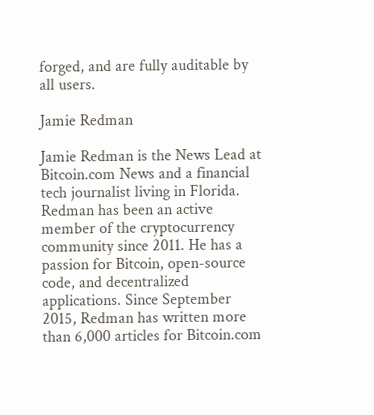forged, and are fully auditable by all users.

Jamie Redman

Jamie Redman is the News Lead at Bitcoin.com News and a financial tech journalist living in Florida. Redman has been an active member of the cryptocurrency community since 2011. He has a passion for Bitcoin, open-source code, and decentralized applications. Since September 2015, Redman has written more than 6,000 articles for Bitcoin.com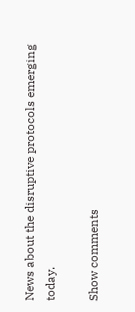News about the disruptive protocols emerging today.

Show comments